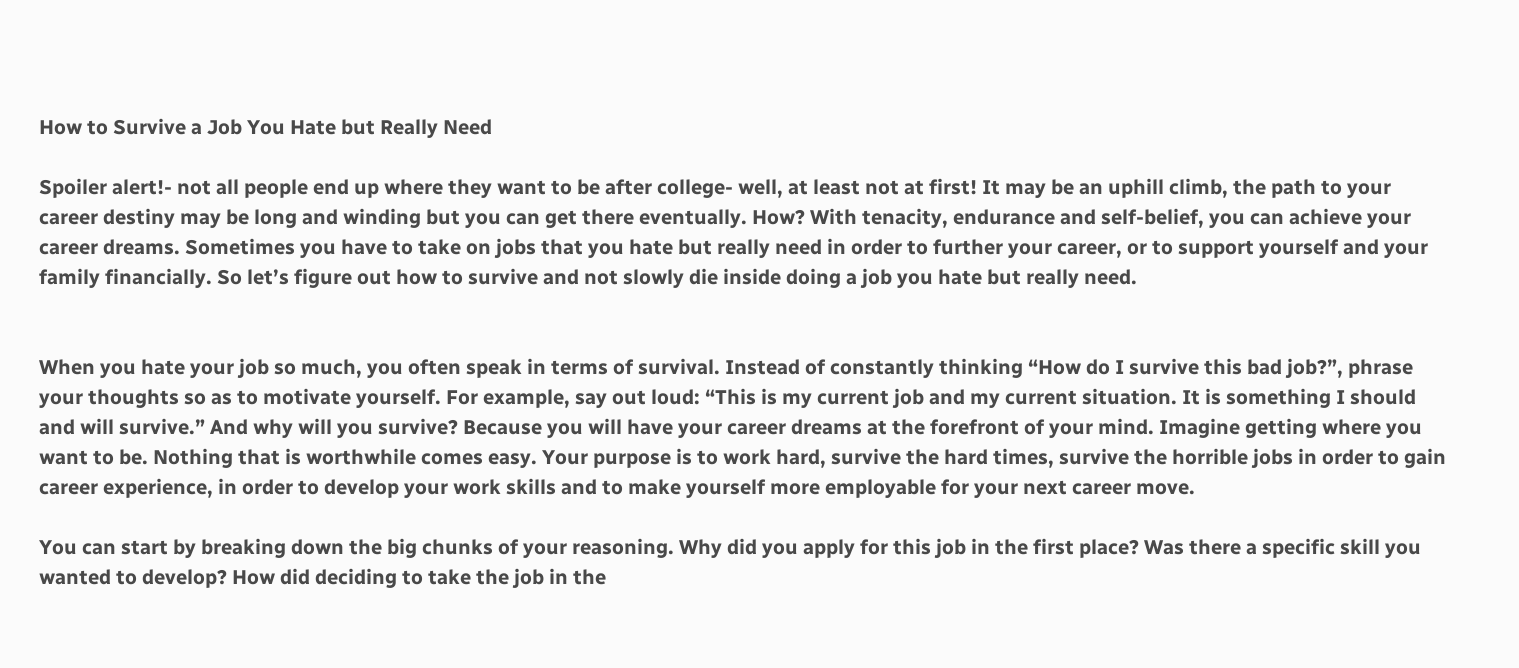How to Survive a Job You Hate but Really Need

Spoiler alert!- not all people end up where they want to be after college- well, at least not at first! It may be an uphill climb, the path to your career destiny may be long and winding but you can get there eventually. How? With tenacity, endurance and self-belief, you can achieve your career dreams. Sometimes you have to take on jobs that you hate but really need in order to further your career, or to support yourself and your family financially. So let’s figure out how to survive and not slowly die inside doing a job you hate but really need.


When you hate your job so much, you often speak in terms of survival. Instead of constantly thinking “How do I survive this bad job?”, phrase your thoughts so as to motivate yourself. For example, say out loud: “This is my current job and my current situation. It is something I should and will survive.” And why will you survive? Because you will have your career dreams at the forefront of your mind. Imagine getting where you want to be. Nothing that is worthwhile comes easy. Your purpose is to work hard, survive the hard times, survive the horrible jobs in order to gain career experience, in order to develop your work skills and to make yourself more employable for your next career move.

You can start by breaking down the big chunks of your reasoning. Why did you apply for this job in the first place? Was there a specific skill you wanted to develop? How did deciding to take the job in the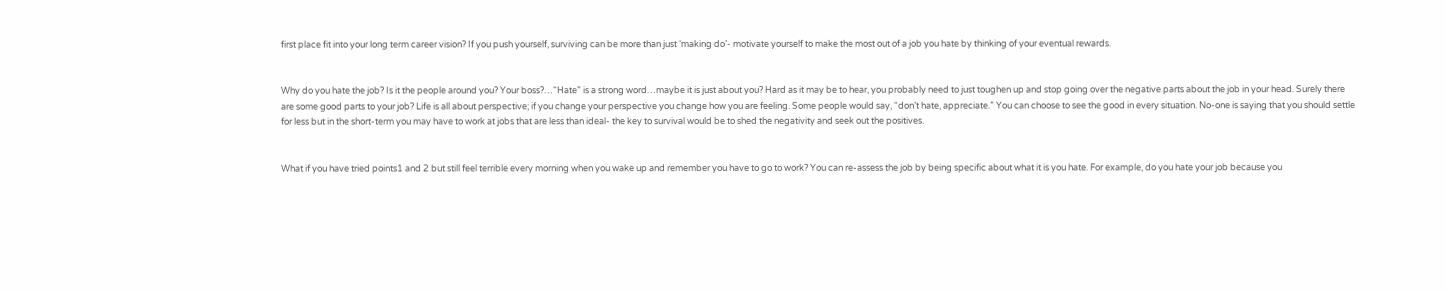first place fit into your long term career vision? If you push yourself, surviving can be more than just ‘making do’- motivate yourself to make the most out of a job you hate by thinking of your eventual rewards.


Why do you hate the job? Is it the people around you? Your boss?…“Hate” is a strong word…maybe it is just about you? Hard as it may be to hear, you probably need to just toughen up and stop going over the negative parts about the job in your head. Surely there are some good parts to your job? Life is all about perspective; if you change your perspective you change how you are feeling. Some people would say, “don’t hate, appreciate.” You can choose to see the good in every situation. No-one is saying that you should settle for less but in the short-term you may have to work at jobs that are less than ideal- the key to survival would be to shed the negativity and seek out the positives.


What if you have tried points1 and 2 but still feel terrible every morning when you wake up and remember you have to go to work? You can re-assess the job by being specific about what it is you hate. For example, do you hate your job because you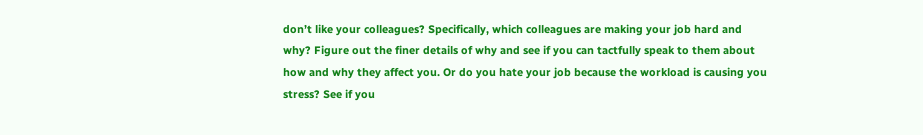don’t like your colleagues? Specifically, which colleagues are making your job hard and why? Figure out the finer details of why and see if you can tactfully speak to them about how and why they affect you. Or do you hate your job because the workload is causing you stress? See if you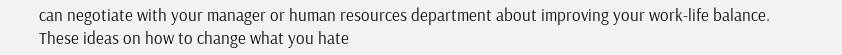can negotiate with your manager or human resources department about improving your work-life balance. These ideas on how to change what you hate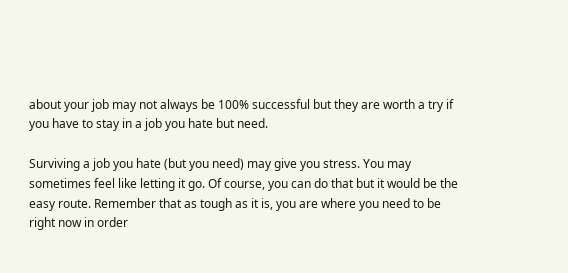about your job may not always be 100% successful but they are worth a try if you have to stay in a job you hate but need.

Surviving a job you hate (but you need) may give you stress. You may sometimes feel like letting it go. Of course, you can do that but it would be the easy route. Remember that as tough as it is, you are where you need to be right now in order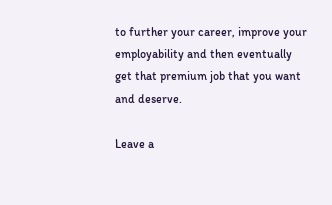to further your career, improve your employability and then eventually get that premium job that you want and deserve.

Leave a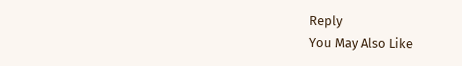Reply
You May Also Like